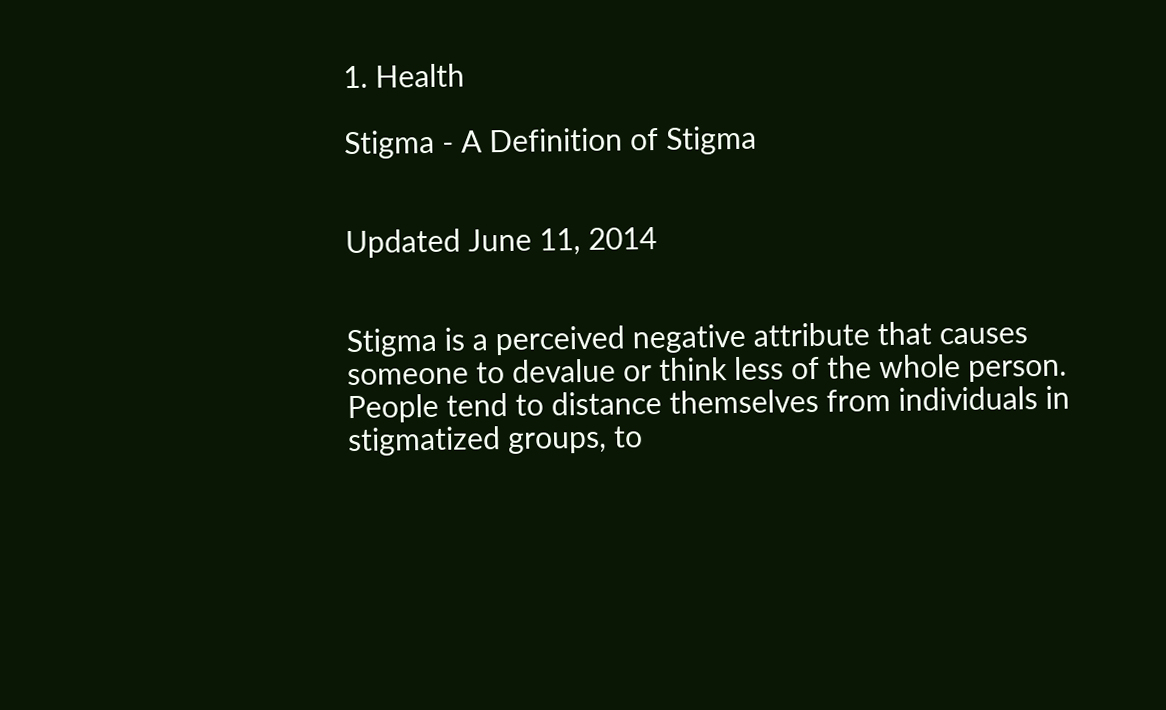1. Health

Stigma - A Definition of Stigma


Updated June 11, 2014


Stigma is a perceived negative attribute that causes someone to devalue or think less of the whole person. People tend to distance themselves from individuals in stigmatized groups, to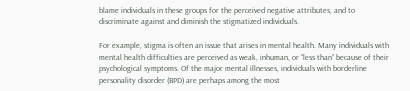blame individuals in these groups for the perceived negative attributes, and to discriminate against and diminish the stigmatized individuals.

For example, stigma is often an issue that arises in mental health. Many individuals with mental health difficulties are perceived as weak, inhuman, or “less than” because of their psychological symptoms. Of the major mental illnesses, individuals with borderline personality disorder (BPD) are perhaps among the most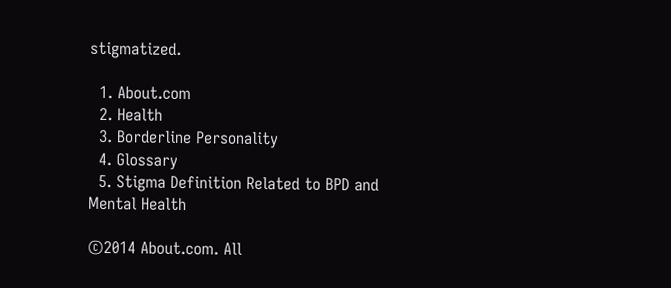stigmatized.

  1. About.com
  2. Health
  3. Borderline Personality
  4. Glossary
  5. Stigma Definition Related to BPD and Mental Health

©2014 About.com. All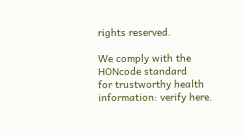rights reserved.

We comply with the HONcode standard
for trustworthy health
information: verify here.